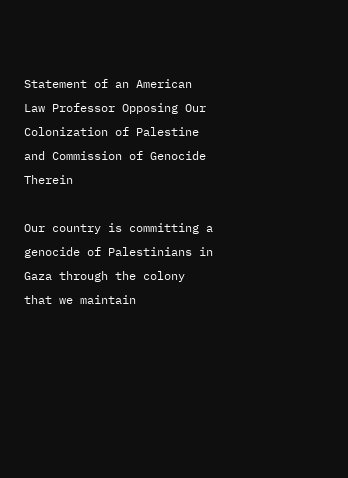Statement of an American Law Professor Opposing Our Colonization of Palestine and Commission of Genocide Therein

Our country is committing a genocide of Palestinians in Gaza through the colony that we maintain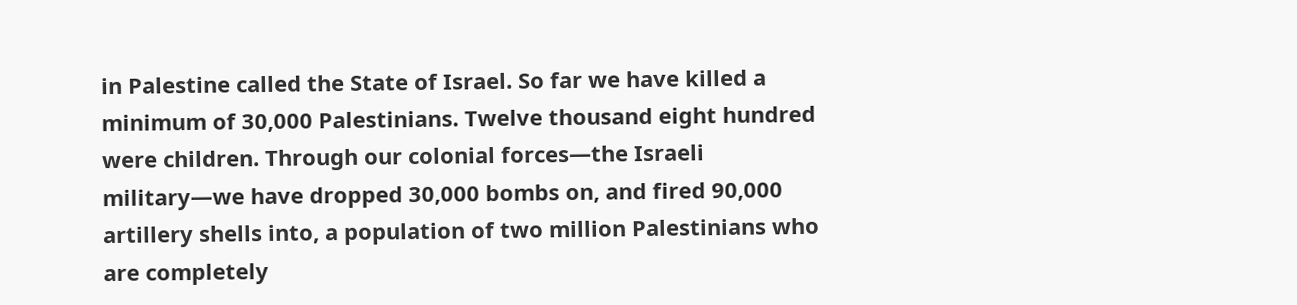in Palestine called the State of Israel. So far we have killed a minimum of 30,000 Palestinians. Twelve thousand eight hundred were children. Through our colonial forces—the Israeli military—we have dropped 30,000 bombs on, and fired 90,000 artillery shells into, a population of two million Palestinians who are completely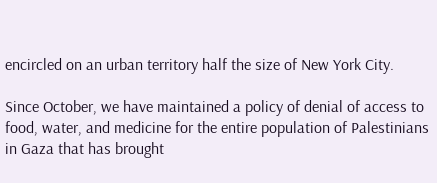encircled on an urban territory half the size of New York City.

Since October, we have maintained a policy of denial of access to food, water, and medicine for the entire population of Palestinians in Gaza that has brought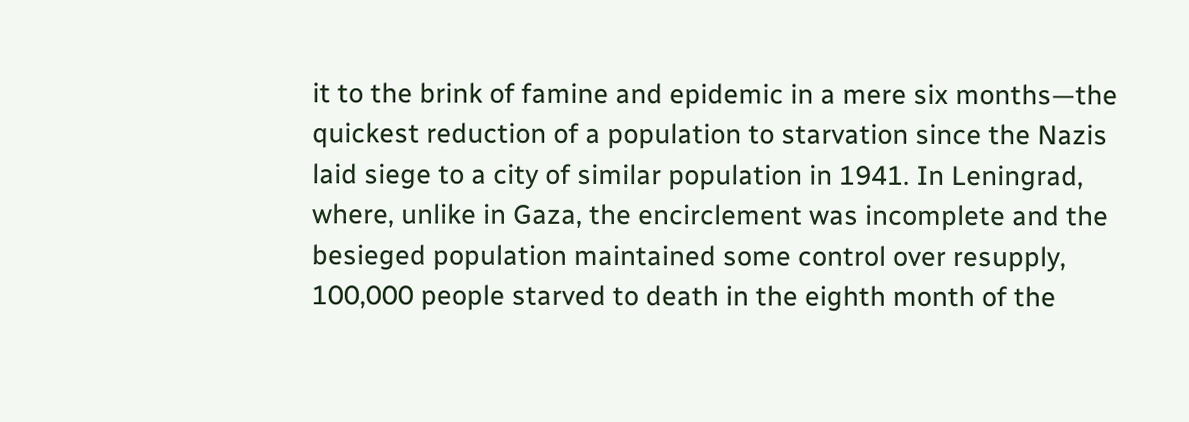it to the brink of famine and epidemic in a mere six months—the quickest reduction of a population to starvation since the Nazis laid siege to a city of similar population in 1941. In Leningrad, where, unlike in Gaza, the encirclement was incomplete and the besieged population maintained some control over resupply, 100,000 people starved to death in the eighth month of the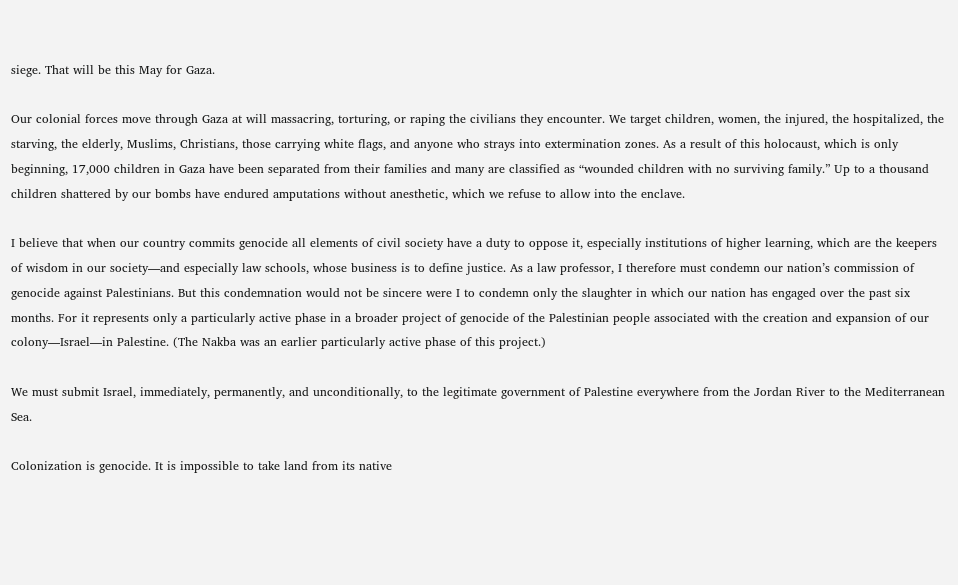siege. That will be this May for Gaza.

Our colonial forces move through Gaza at will massacring, torturing, or raping the civilians they encounter. We target children, women, the injured, the hospitalized, the starving, the elderly, Muslims, Christians, those carrying white flags, and anyone who strays into extermination zones. As a result of this holocaust, which is only beginning, 17,000 children in Gaza have been separated from their families and many are classified as “wounded children with no surviving family.” Up to a thousand children shattered by our bombs have endured amputations without anesthetic, which we refuse to allow into the enclave.

I believe that when our country commits genocide all elements of civil society have a duty to oppose it, especially institutions of higher learning, which are the keepers of wisdom in our society—and especially law schools, whose business is to define justice. As a law professor, I therefore must condemn our nation’s commission of genocide against Palestinians. But this condemnation would not be sincere were I to condemn only the slaughter in which our nation has engaged over the past six months. For it represents only a particularly active phase in a broader project of genocide of the Palestinian people associated with the creation and expansion of our colony—Israel—in Palestine. (The Nakba was an earlier particularly active phase of this project.)

We must submit Israel, immediately, permanently, and unconditionally, to the legitimate government of Palestine everywhere from the Jordan River to the Mediterranean Sea.

Colonization is genocide. It is impossible to take land from its native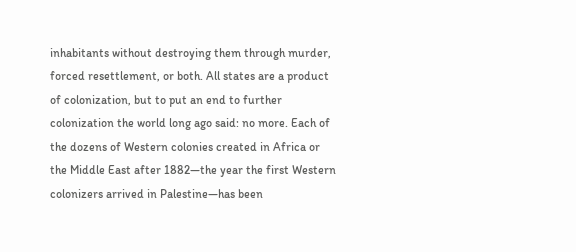inhabitants without destroying them through murder, forced resettlement, or both. All states are a product of colonization, but to put an end to further colonization the world long ago said: no more. Each of the dozens of Western colonies created in Africa or the Middle East after 1882—the year the first Western colonizers arrived in Palestine—has been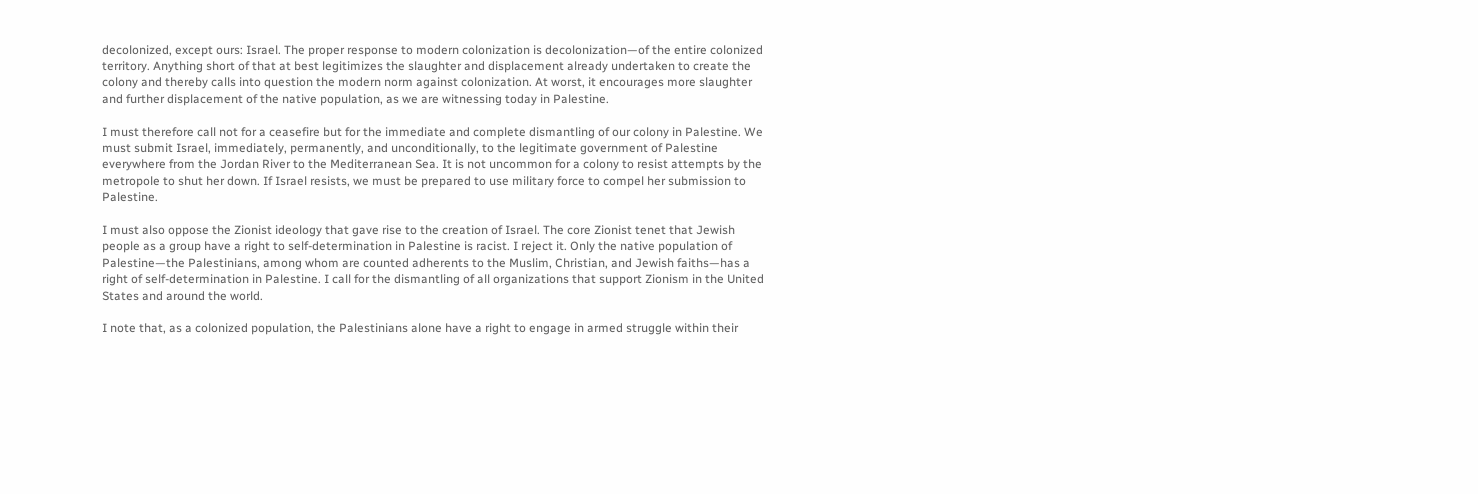decolonized, except ours: Israel. The proper response to modern colonization is decolonization—of the entire colonized territory. Anything short of that at best legitimizes the slaughter and displacement already undertaken to create the colony and thereby calls into question the modern norm against colonization. At worst, it encourages more slaughter and further displacement of the native population, as we are witnessing today in Palestine.

I must therefore call not for a ceasefire but for the immediate and complete dismantling of our colony in Palestine. We must submit Israel, immediately, permanently, and unconditionally, to the legitimate government of Palestine everywhere from the Jordan River to the Mediterranean Sea. It is not uncommon for a colony to resist attempts by the metropole to shut her down. If Israel resists, we must be prepared to use military force to compel her submission to Palestine.

I must also oppose the Zionist ideology that gave rise to the creation of Israel. The core Zionist tenet that Jewish people as a group have a right to self-determination in Palestine is racist. I reject it. Only the native population of Palestine—the Palestinians, among whom are counted adherents to the Muslim, Christian, and Jewish faiths—has a right of self-determination in Palestine. I call for the dismantling of all organizations that support Zionism in the United States and around the world.

I note that, as a colonized population, the Palestinians alone have a right to engage in armed struggle within their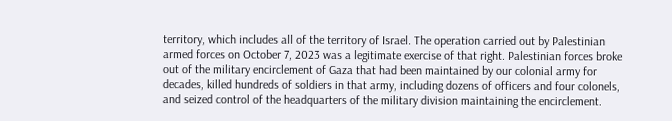territory, which includes all of the territory of Israel. The operation carried out by Palestinian armed forces on October 7, 2023 was a legitimate exercise of that right. Palestinian forces broke out of the military encirclement of Gaza that had been maintained by our colonial army for decades, killed hundreds of soldiers in that army, including dozens of officers and four colonels, and seized control of the headquarters of the military division maintaining the encirclement.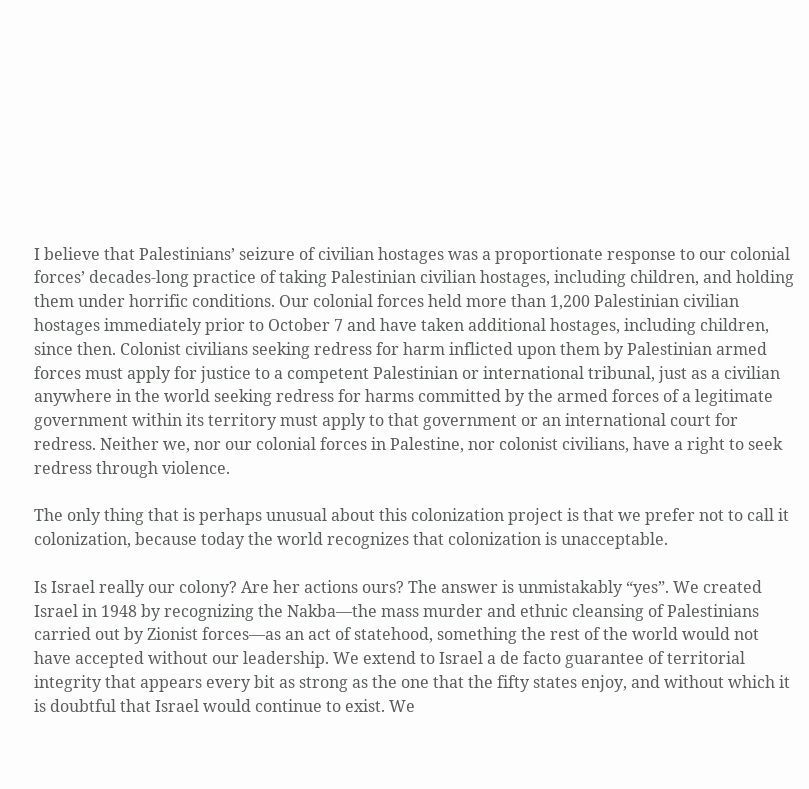I believe that Palestinians’ seizure of civilian hostages was a proportionate response to our colonial forces’ decades-long practice of taking Palestinian civilian hostages, including children, and holding them under horrific conditions. Our colonial forces held more than 1,200 Palestinian civilian hostages immediately prior to October 7 and have taken additional hostages, including children, since then. Colonist civilians seeking redress for harm inflicted upon them by Palestinian armed forces must apply for justice to a competent Palestinian or international tribunal, just as a civilian anywhere in the world seeking redress for harms committed by the armed forces of a legitimate government within its territory must apply to that government or an international court for redress. Neither we, nor our colonial forces in Palestine, nor colonist civilians, have a right to seek redress through violence.

The only thing that is perhaps unusual about this colonization project is that we prefer not to call it colonization, because today the world recognizes that colonization is unacceptable.

Is Israel really our colony? Are her actions ours? The answer is unmistakably “yes”. We created Israel in 1948 by recognizing the Nakba—the mass murder and ethnic cleansing of Palestinians carried out by Zionist forces—as an act of statehood, something the rest of the world would not have accepted without our leadership. We extend to Israel a de facto guarantee of territorial integrity that appears every bit as strong as the one that the fifty states enjoy, and without which it is doubtful that Israel would continue to exist. We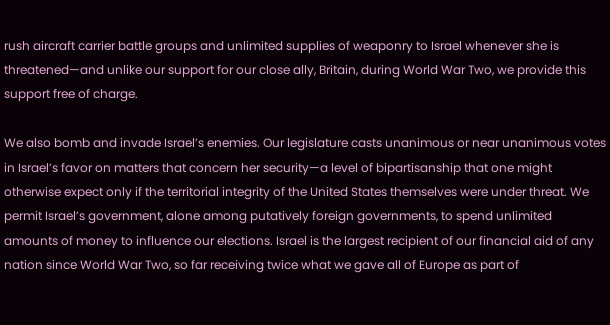rush aircraft carrier battle groups and unlimited supplies of weaponry to Israel whenever she is threatened—and unlike our support for our close ally, Britain, during World War Two, we provide this support free of charge.

We also bomb and invade Israel’s enemies. Our legislature casts unanimous or near unanimous votes in Israel’s favor on matters that concern her security—a level of bipartisanship that one might otherwise expect only if the territorial integrity of the United States themselves were under threat. We permit Israel’s government, alone among putatively foreign governments, to spend unlimited amounts of money to influence our elections. Israel is the largest recipient of our financial aid of any nation since World War Two, so far receiving twice what we gave all of Europe as part of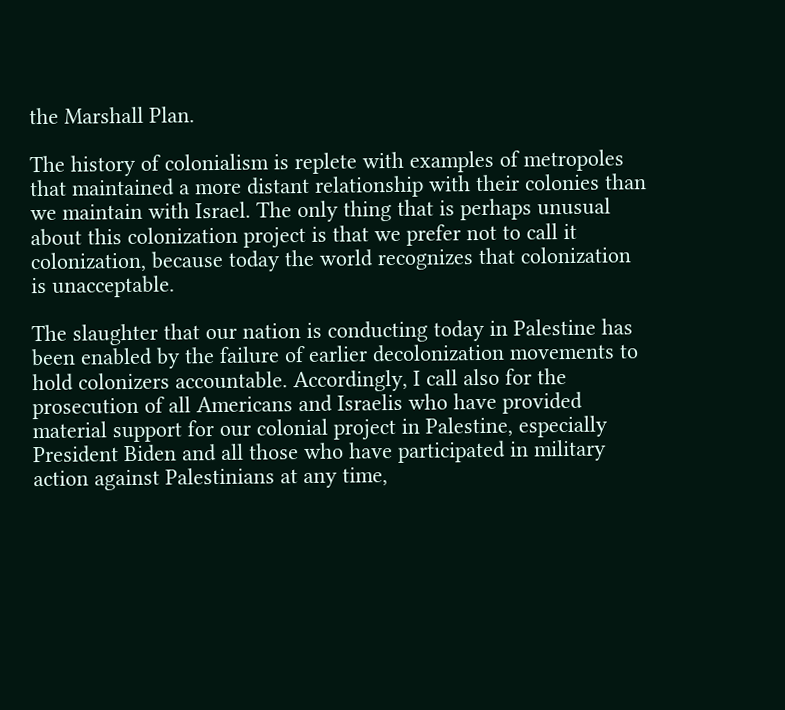the Marshall Plan.

The history of colonialism is replete with examples of metropoles that maintained a more distant relationship with their colonies than we maintain with Israel. The only thing that is perhaps unusual about this colonization project is that we prefer not to call it colonization, because today the world recognizes that colonization is unacceptable.

The slaughter that our nation is conducting today in Palestine has been enabled by the failure of earlier decolonization movements to hold colonizers accountable. Accordingly, I call also for the prosecution of all Americans and Israelis who have provided material support for our colonial project in Palestine, especially President Biden and all those who have participated in military action against Palestinians at any time,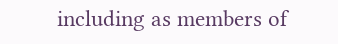including as members of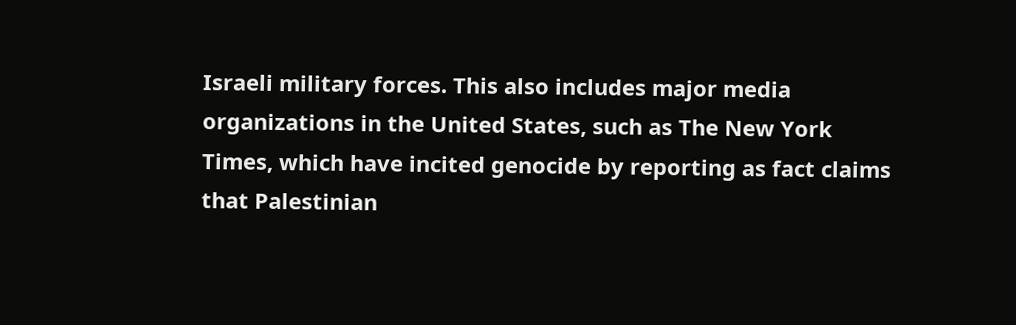Israeli military forces. This also includes major media organizations in the United States, such as The New York Times, which have incited genocide by reporting as fact claims that Palestinian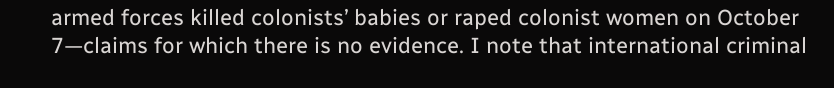armed forces killed colonists’ babies or raped colonist women on October 7—claims for which there is no evidence. I note that international criminal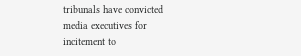tribunals have convicted media executives for incitement to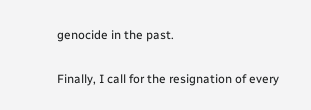genocide in the past.

Finally, I call for the resignation of every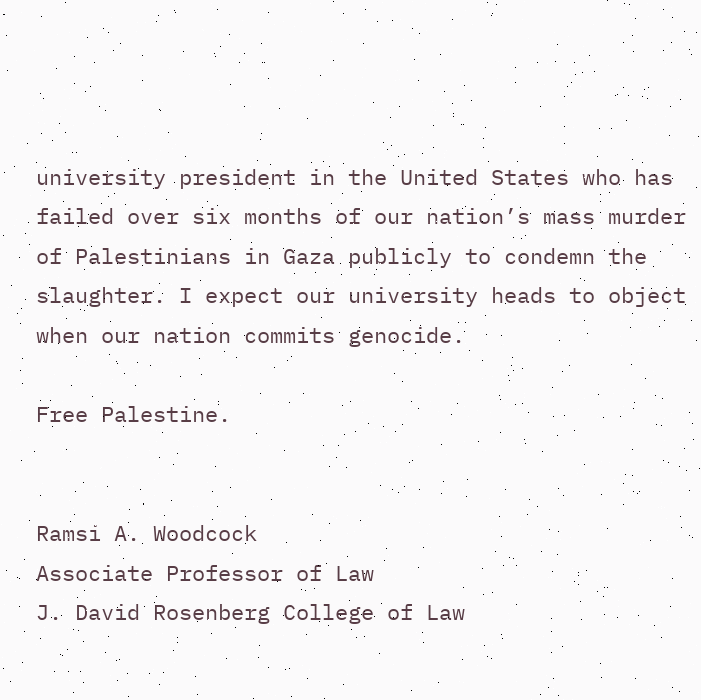university president in the United States who has failed over six months of our nation’s mass murder of Palestinians in Gaza publicly to condemn the slaughter. I expect our university heads to object when our nation commits genocide.

Free Palestine.


Ramsi A. Woodcock
Associate Professor of Law
J. David Rosenberg College of Law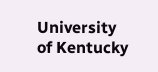University of Kentucky